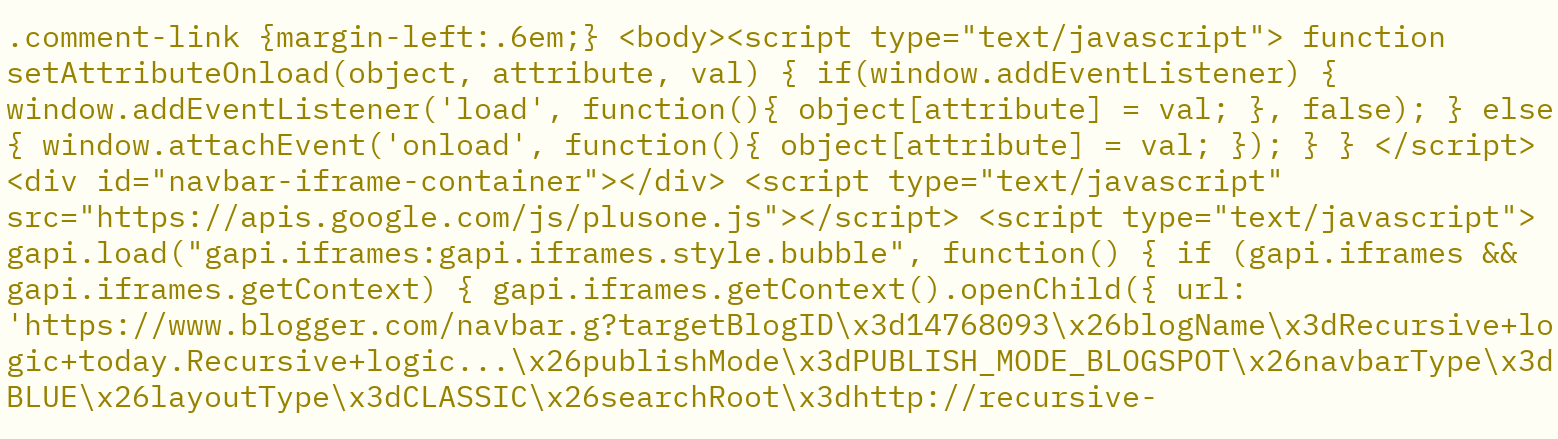.comment-link {margin-left:.6em;} <body><script type="text/javascript"> function setAttributeOnload(object, attribute, val) { if(window.addEventListener) { window.addEventListener('load', function(){ object[attribute] = val; }, false); } else { window.attachEvent('onload', function(){ object[attribute] = val; }); } } </script> <div id="navbar-iframe-container"></div> <script type="text/javascript" src="https://apis.google.com/js/plusone.js"></script> <script type="text/javascript"> gapi.load("gapi.iframes:gapi.iframes.style.bubble", function() { if (gapi.iframes && gapi.iframes.getContext) { gapi.iframes.getContext().openChild({ url: 'https://www.blogger.com/navbar.g?targetBlogID\x3d14768093\x26blogName\x3dRecursive+logic+today.Recursive+logic...\x26publishMode\x3dPUBLISH_MODE_BLOGSPOT\x26navbarType\x3dBLUE\x26layoutType\x3dCLASSIC\x26searchRoot\x3dhttp://recursive-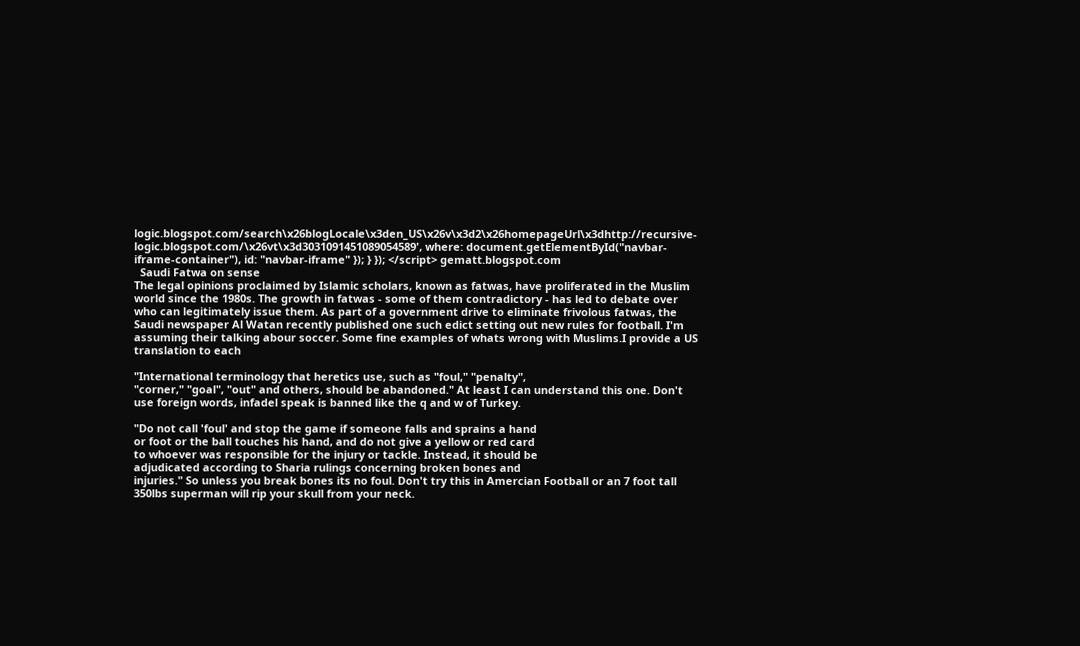logic.blogspot.com/search\x26blogLocale\x3den_US\x26v\x3d2\x26homepageUrl\x3dhttp://recursive-logic.blogspot.com/\x26vt\x3d3031091451089054589', where: document.getElementById("navbar-iframe-container"), id: "navbar-iframe" }); } }); </script> gematt.blogspot.com
  Saudi Fatwa on sense
The legal opinions proclaimed by Islamic scholars, known as fatwas, have proliferated in the Muslim world since the 1980s. The growth in fatwas - some of them contradictory - has led to debate over who can legitimately issue them. As part of a government drive to eliminate frivolous fatwas, the Saudi newspaper Al Watan recently published one such edict setting out new rules for football. I'm assuming their talking abour soccer. Some fine examples of whats wrong with Muslims.I provide a US translation to each

"International terminology that heretics use, such as "foul," "penalty",
"corner," "goal", "out" and others, should be abandoned." At least I can understand this one. Don't use foreign words, infadel speak is banned like the q and w of Turkey.

"Do not call 'foul' and stop the game if someone falls and sprains a hand
or foot or the ball touches his hand, and do not give a yellow or red card
to whoever was responsible for the injury or tackle. Instead, it should be
adjudicated according to Sharia rulings concerning broken bones and
injuries." So unless you break bones its no foul. Don't try this in Amercian Football or an 7 foot tall 350lbs superman will rip your skull from your neck.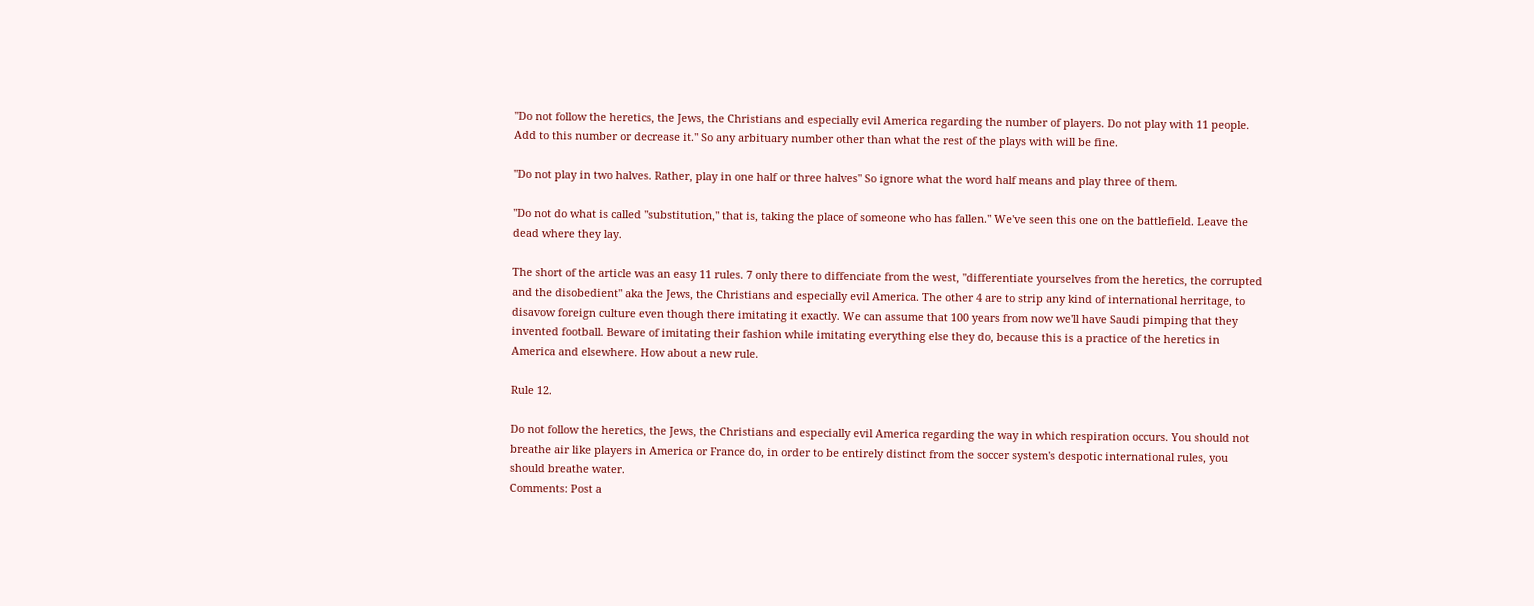"Do not follow the heretics, the Jews, the Christians and especially evil America regarding the number of players. Do not play with 11 people. Add to this number or decrease it." So any arbituary number other than what the rest of the plays with will be fine.

"Do not play in two halves. Rather, play in one half or three halves" So ignore what the word half means and play three of them.

"Do not do what is called "substitution," that is, taking the place of someone who has fallen." We've seen this one on the battlefield. Leave the dead where they lay.

The short of the article was an easy 11 rules. 7 only there to diffenciate from the west, "differentiate yourselves from the heretics, the corrupted and the disobedient" aka the Jews, the Christians and especially evil America. The other 4 are to strip any kind of international herritage, to disavow foreign culture even though there imitating it exactly. We can assume that 100 years from now we'll have Saudi pimping that they invented football. Beware of imitating their fashion while imitating everything else they do, because this is a practice of the heretics in America and elsewhere. How about a new rule.

Rule 12.

Do not follow the heretics, the Jews, the Christians and especially evil America regarding the way in which respiration occurs. You should not breathe air like players in America or France do, in order to be entirely distinct from the soccer system's despotic international rules, you should breathe water.
Comments: Post a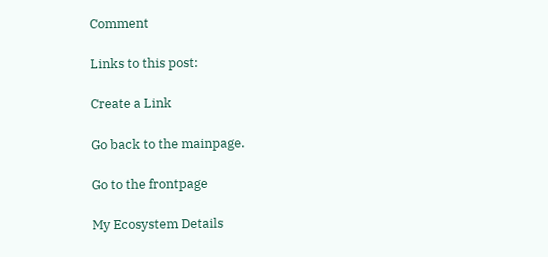Comment

Links to this post:

Create a Link

Go back to the mainpage.

Go to the frontpage

My Ecosystem Details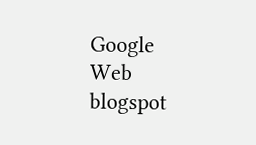Google   Web blogspot